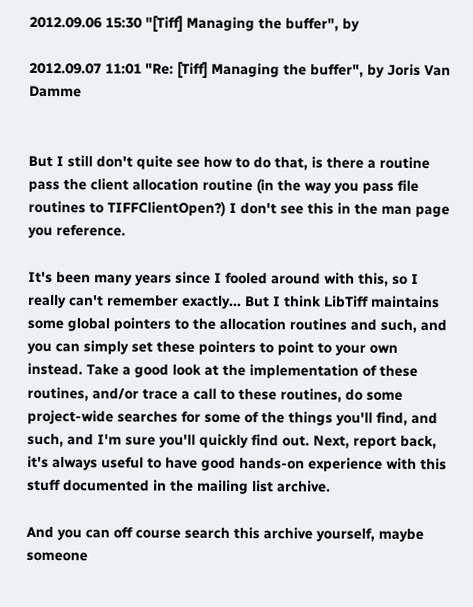2012.09.06 15:30 "[Tiff] Managing the buffer", by

2012.09.07 11:01 "Re: [Tiff] Managing the buffer", by Joris Van Damme


But I still don't quite see how to do that, is there a routine pass the client allocation routine (in the way you pass file routines to TIFFClientOpen?) I don't see this in the man page you reference.

It's been many years since I fooled around with this, so I really can't remember exactly... But I think LibTiff maintains some global pointers to the allocation routines and such, and you can simply set these pointers to point to your own instead. Take a good look at the implementation of these routines, and/or trace a call to these routines, do some project-wide searches for some of the things you'll find, and such, and I'm sure you'll quickly find out. Next, report back, it's always useful to have good hands-on experience with this stuff documented in the mailing list archive.

And you can off course search this archive yourself, maybe someone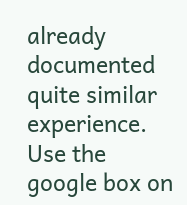already documented quite similar experience. Use the google box on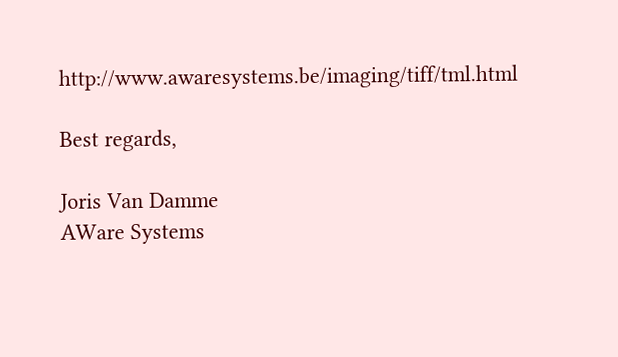http://www.awaresystems.be/imaging/tiff/tml.html

Best regards,

Joris Van Damme
AWare Systems